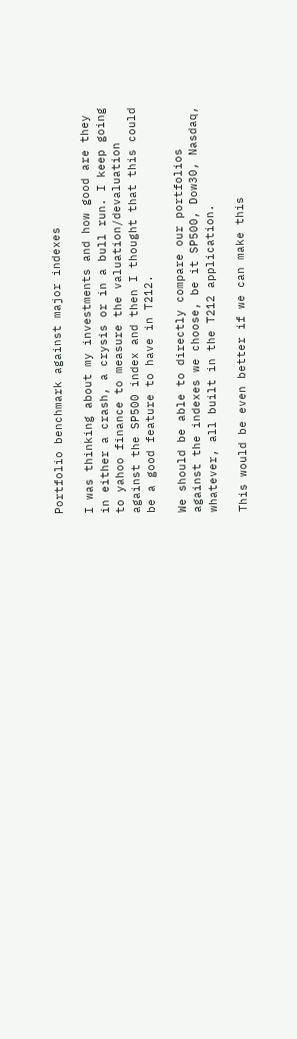Portfolio benchmark against major indexes

I was thinking about my investments and how good are they in either a crash, a crysis or in a bull run. I keep going to yahoo finance to measure the valuation/devaluation against the SP500 index and then I thought that this could be a good feature to have in T212.

We should be able to directly compare our portfolios against the indexes we choose, be it SP500, Dow30, Nasdaq, whatever, all built in the T212 application.

This would be even better if we can make this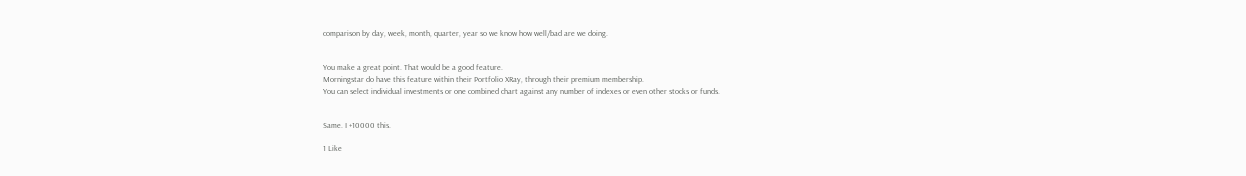comparison by day, week, month, quarter, year so we know how well/bad are we doing.


You make a great point. That would be a good feature.
Morningstar do have this feature within their Portfolio XRay, through their premium membership.
You can select individual investments or one combined chart against any number of indexes or even other stocks or funds.


Same. I +10000 this.

1 Like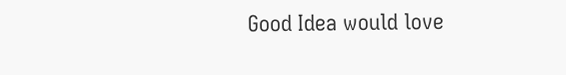Good Idea would love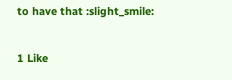to have that :slight_smile:

1 Like